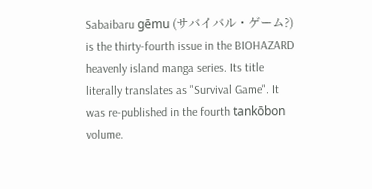Sabaibaru gēmu (サバイバル・ゲーム?) is the thirty-fourth issue in the BIOHAZARD heavenly island manga series. Its title literally translates as "Survival Game". It was re-published in the fourth tankōbon volume.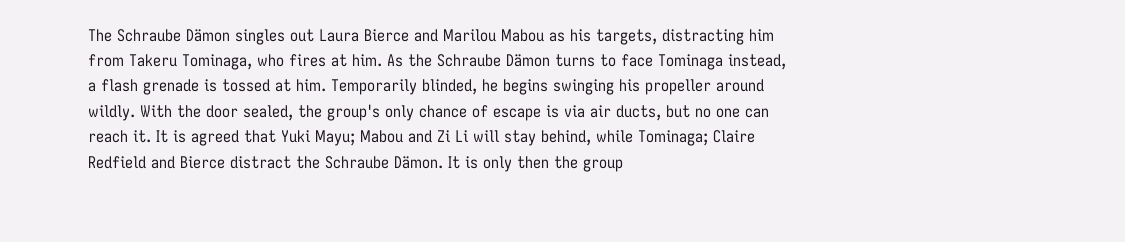The Schraube Dämon singles out Laura Bierce and Marilou Mabou as his targets, distracting him from Takeru Tominaga, who fires at him. As the Schraube Dämon turns to face Tominaga instead, a flash grenade is tossed at him. Temporarily blinded, he begins swinging his propeller around wildly. With the door sealed, the group's only chance of escape is via air ducts, but no one can reach it. It is agreed that Yuki Mayu; Mabou and Zi Li will stay behind, while Tominaga; Claire Redfield and Bierce distract the Schraube Dämon. It is only then the group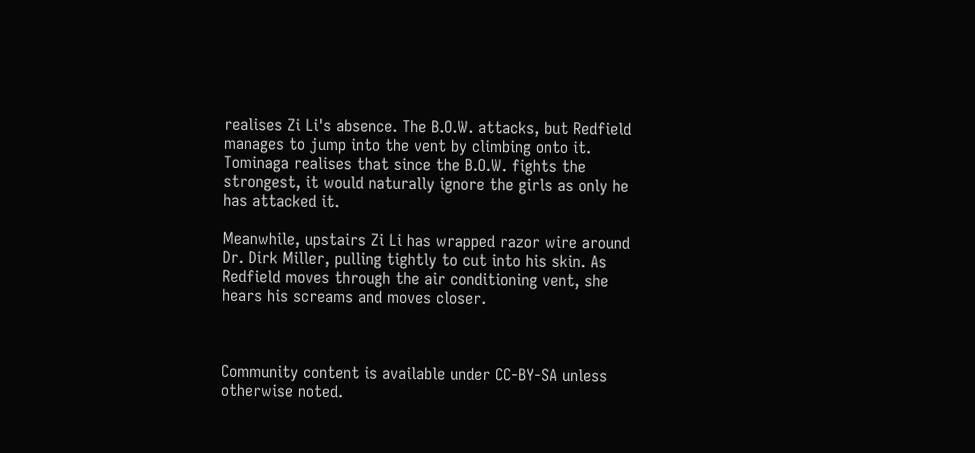realises Zi Li's absence. The B.O.W. attacks, but Redfield manages to jump into the vent by climbing onto it. Tominaga realises that since the B.O.W. fights the strongest, it would naturally ignore the girls as only he has attacked it.

Meanwhile, upstairs Zi Li has wrapped razor wire around Dr. Dirk Miller, pulling tightly to cut into his skin. As Redfield moves through the air conditioning vent, she hears his screams and moves closer.



Community content is available under CC-BY-SA unless otherwise noted.